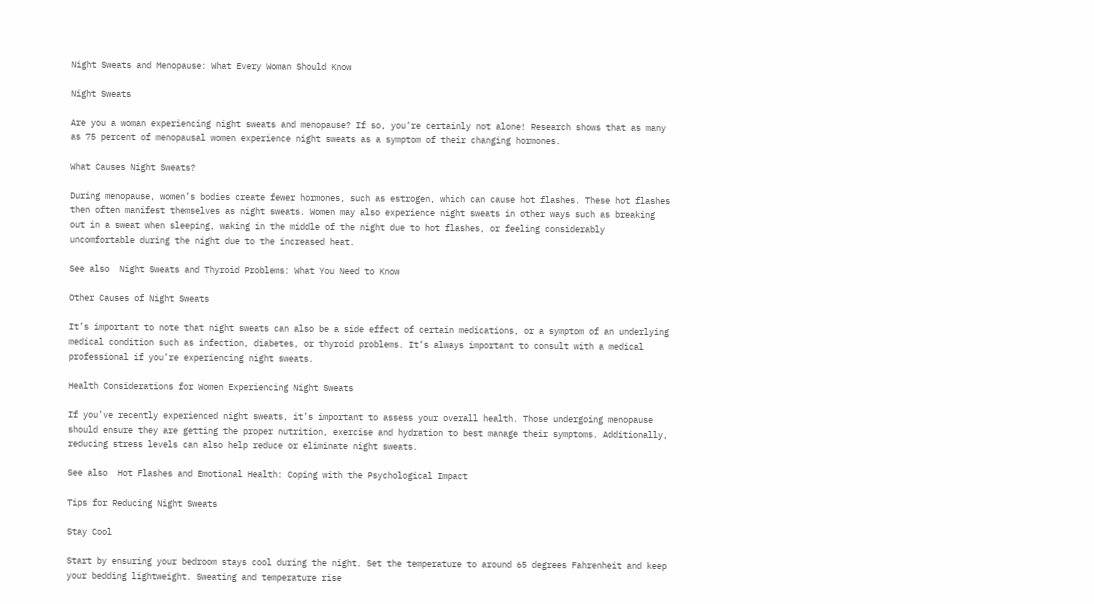Night Sweats and Menopause: What Every Woman Should Know

Night Sweats

Are you a woman experiencing night sweats and menopause? If so, you’re certainly not alone! Research shows that as many as 75 percent of menopausal women experience night sweats as a symptom of their changing hormones.

What Causes Night Sweats?

During menopause, women’s bodies create fewer hormones, such as estrogen, which can cause hot flashes. These hot flashes then often manifest themselves as night sweats. Women may also experience night sweats in other ways such as breaking out in a sweat when sleeping, waking in the middle of the night due to hot flashes, or feeling considerably uncomfortable during the night due to the increased heat.

See also  Night Sweats and Thyroid Problems: What You Need to Know

Other Causes of Night Sweats

It’s important to note that night sweats can also be a side effect of certain medications, or a symptom of an underlying medical condition such as infection, diabetes, or thyroid problems. It’s always important to consult with a medical professional if you’re experiencing night sweats.

Health Considerations for Women Experiencing Night Sweats

If you’ve recently experienced night sweats, it’s important to assess your overall health. Those undergoing menopause should ensure they are getting the proper nutrition, exercise and hydration to best manage their symptoms. Additionally, reducing stress levels can also help reduce or eliminate night sweats.

See also  Hot Flashes and Emotional Health: Coping with the Psychological Impact

Tips for Reducing Night Sweats

Stay Cool

Start by ensuring your bedroom stays cool during the night. Set the temperature to around 65 degrees Fahrenheit and keep your bedding lightweight. Sweating and temperature rise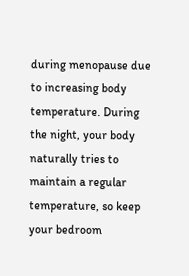during menopause due to increasing body temperature. During the night, your body naturally tries to maintain a regular temperature, so keep your bedroom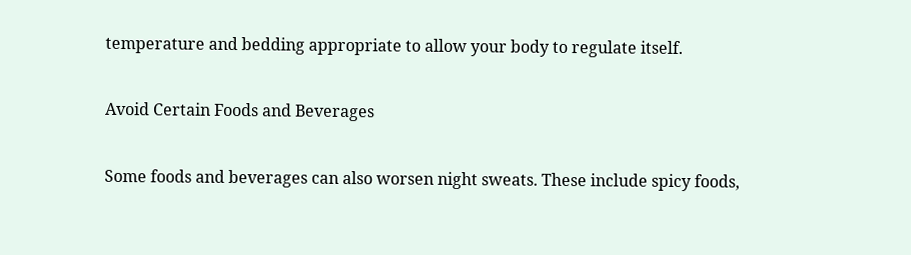temperature and bedding appropriate to allow your body to regulate itself.

Avoid Certain Foods and Beverages

Some foods and beverages can also worsen night sweats. These include spicy foods,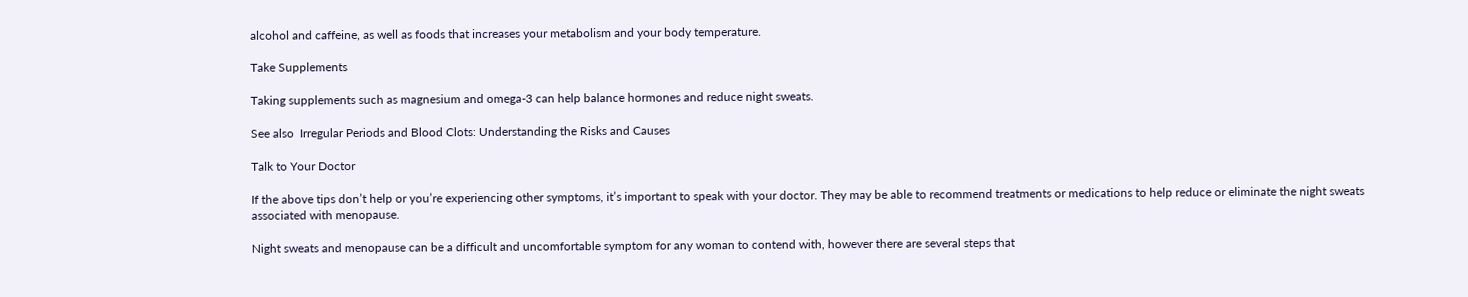alcohol and caffeine, as well as foods that increases your metabolism and your body temperature.

Take Supplements

Taking supplements such as magnesium and omega-3 can help balance hormones and reduce night sweats.

See also  Irregular Periods and Blood Clots: Understanding the Risks and Causes

Talk to Your Doctor

If the above tips don’t help or you’re experiencing other symptoms, it’s important to speak with your doctor. They may be able to recommend treatments or medications to help reduce or eliminate the night sweats associated with menopause.

Night sweats and menopause can be a difficult and uncomfortable symptom for any woman to contend with, however there are several steps that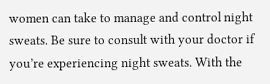women can take to manage and control night sweats. Be sure to consult with your doctor if you’re experiencing night sweats. With the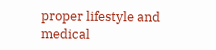proper lifestyle and medical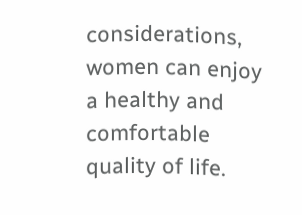considerations, women can enjoy a healthy and comfortable quality of life.